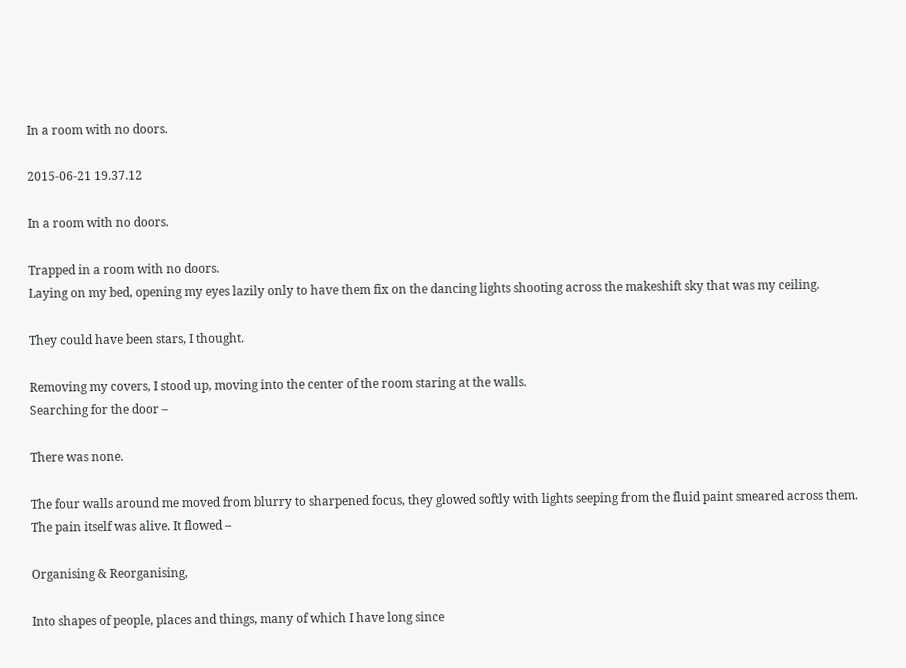In a room with no doors.

2015-06-21 19.37.12

In a room with no doors.

Trapped in a room with no doors.
Laying on my bed, opening my eyes lazily only to have them fix on the dancing lights shooting across the makeshift sky that was my ceiling.

They could have been stars, I thought.

Removing my covers, I stood up, moving into the center of the room staring at the walls.
Searching for the door –

There was none.

The four walls around me moved from blurry to sharpened focus, they glowed softly with lights seeping from the fluid paint smeared across them.
The pain itself was alive. It flowed –

Organising & Reorganising,

Into shapes of people, places and things, many of which I have long since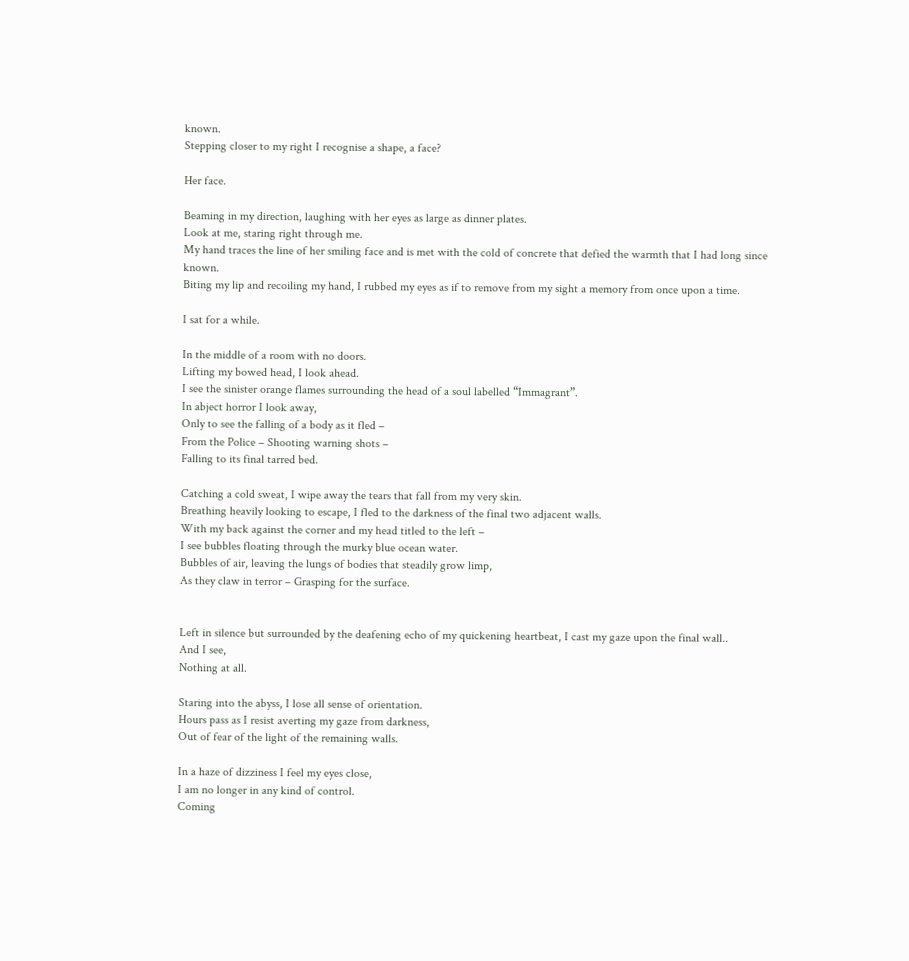known.
Stepping closer to my right I recognise a shape, a face?

Her face.

Beaming in my direction, laughing with her eyes as large as dinner plates.
Look at me, staring right through me.
My hand traces the line of her smiling face and is met with the cold of concrete that defied the warmth that I had long since known.
Biting my lip and recoiling my hand, I rubbed my eyes as if to remove from my sight a memory from once upon a time.

I sat for a while.

In the middle of a room with no doors.
Lifting my bowed head, I look ahead.
I see the sinister orange flames surrounding the head of a soul labelled “Immagrant”.
In abject horror I look away,
Only to see the falling of a body as it fled –
From the Police – Shooting warning shots –
Falling to its final tarred bed.

Catching a cold sweat, I wipe away the tears that fall from my very skin.
Breathing heavily looking to escape, I fled to the darkness of the final two adjacent walls.
With my back against the corner and my head titled to the left –
I see bubbles floating through the murky blue ocean water.
Bubbles of air, leaving the lungs of bodies that steadily grow limp,
As they claw in terror – Grasping for the surface.


Left in silence but surrounded by the deafening echo of my quickening heartbeat, I cast my gaze upon the final wall..
And I see,
Nothing at all.

Staring into the abyss, I lose all sense of orientation.
Hours pass as I resist averting my gaze from darkness,
Out of fear of the light of the remaining walls.

In a haze of dizziness I feel my eyes close,
I am no longer in any kind of control.
Coming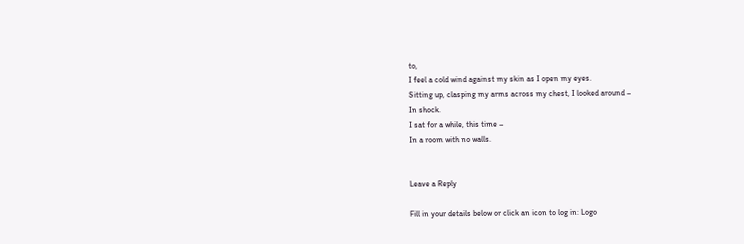to,
I feel a cold wind against my skin as I open my eyes.
Sitting up, clasping my arms across my chest, I looked around –
In shock.
I sat for a while, this time –
In a room with no walls.


Leave a Reply

Fill in your details below or click an icon to log in: Logo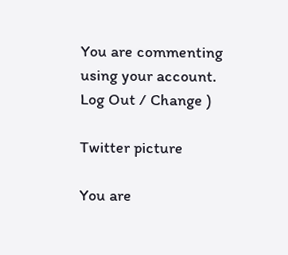You are commenting using your account. Log Out / Change )

Twitter picture

You are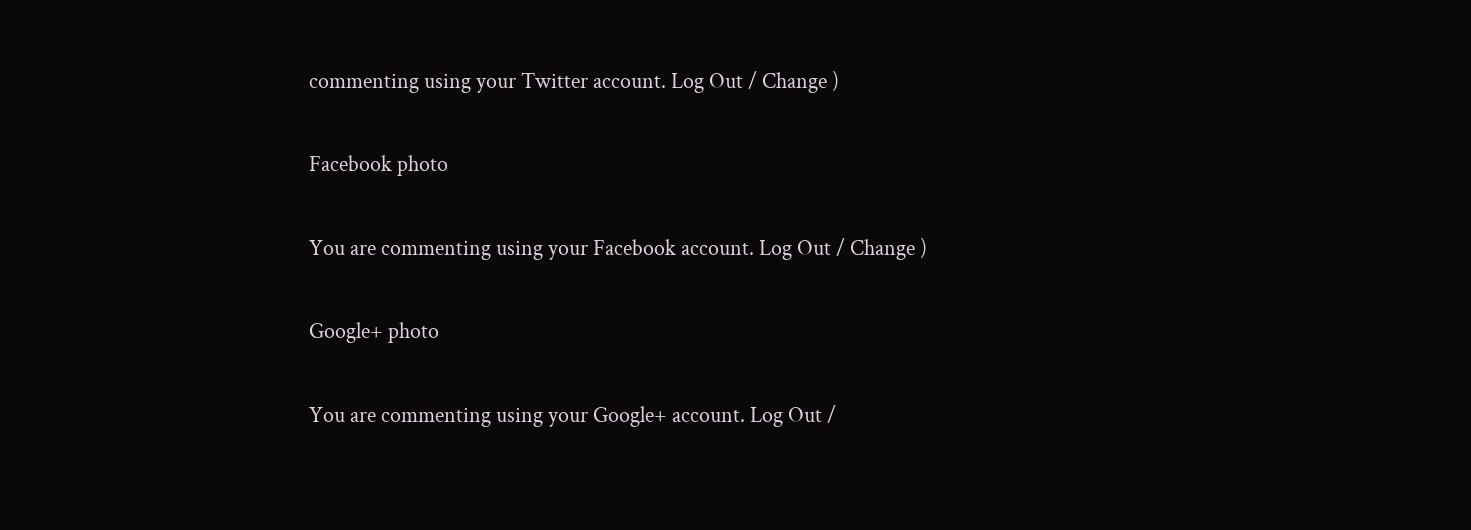commenting using your Twitter account. Log Out / Change )

Facebook photo

You are commenting using your Facebook account. Log Out / Change )

Google+ photo

You are commenting using your Google+ account. Log Out /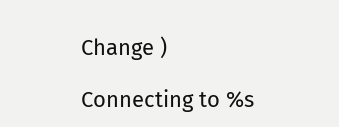Change )

Connecting to %s